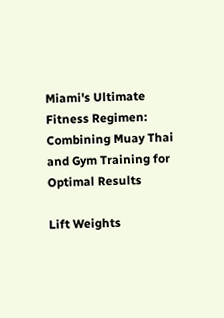Miami's Ultimate Fitness Regimen: Combining Muay Thai and Gym Training for Optimal Results

Lift Weights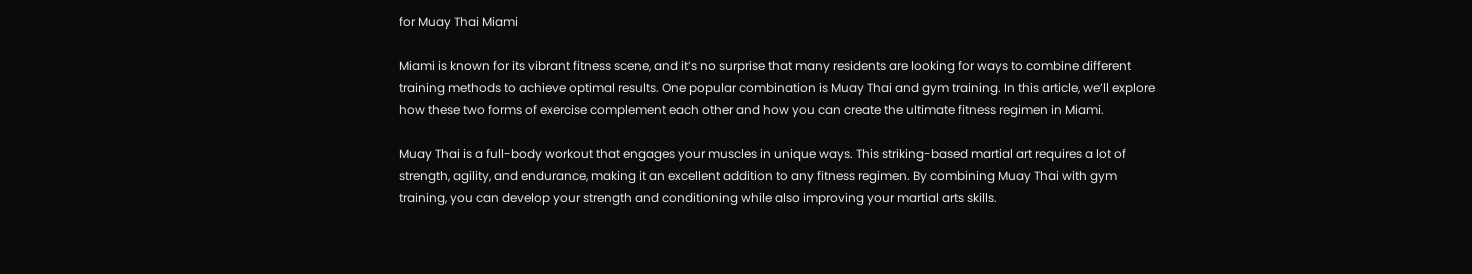for Muay Thai Miami

Miami is known for its vibrant fitness scene, and it’s no surprise that many residents are looking for ways to combine different training methods to achieve optimal results. One popular combination is Muay Thai and gym training. In this article, we’ll explore how these two forms of exercise complement each other and how you can create the ultimate fitness regimen in Miami.

Muay Thai is a full-body workout that engages your muscles in unique ways. This striking-based martial art requires a lot of strength, agility, and endurance, making it an excellent addition to any fitness regimen. By combining Muay Thai with gym training, you can develop your strength and conditioning while also improving your martial arts skills.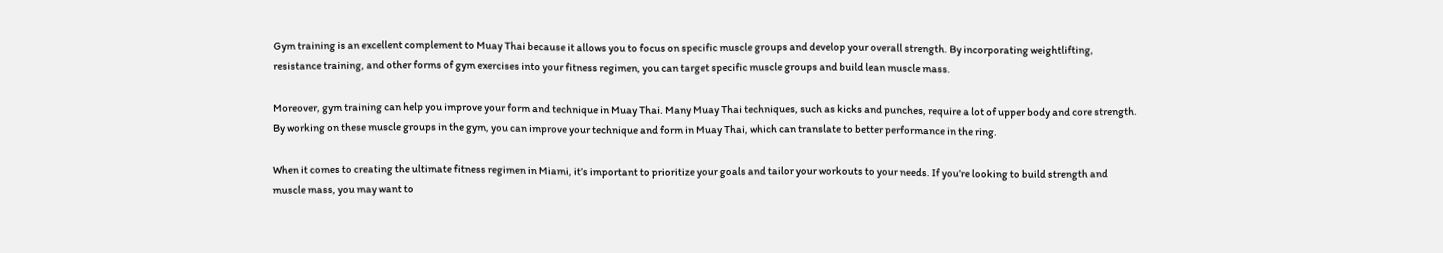Gym training is an excellent complement to Muay Thai because it allows you to focus on specific muscle groups and develop your overall strength. By incorporating weightlifting, resistance training, and other forms of gym exercises into your fitness regimen, you can target specific muscle groups and build lean muscle mass.

Moreover, gym training can help you improve your form and technique in Muay Thai. Many Muay Thai techniques, such as kicks and punches, require a lot of upper body and core strength. By working on these muscle groups in the gym, you can improve your technique and form in Muay Thai, which can translate to better performance in the ring.

When it comes to creating the ultimate fitness regimen in Miami, it’s important to prioritize your goals and tailor your workouts to your needs. If you’re looking to build strength and muscle mass, you may want to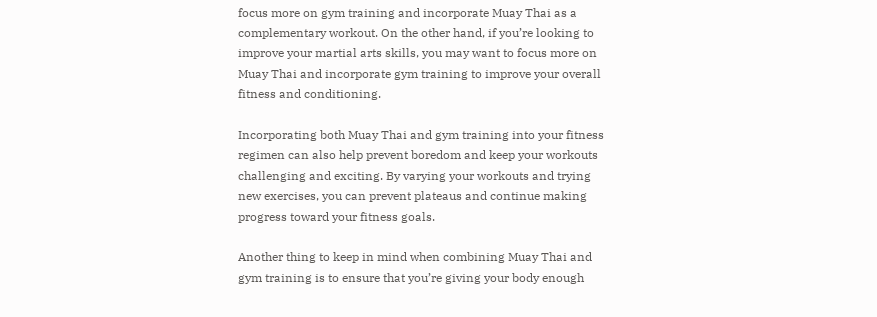focus more on gym training and incorporate Muay Thai as a complementary workout. On the other hand, if you’re looking to improve your martial arts skills, you may want to focus more on Muay Thai and incorporate gym training to improve your overall fitness and conditioning.

Incorporating both Muay Thai and gym training into your fitness regimen can also help prevent boredom and keep your workouts challenging and exciting. By varying your workouts and trying new exercises, you can prevent plateaus and continue making progress toward your fitness goals.

Another thing to keep in mind when combining Muay Thai and gym training is to ensure that you’re giving your body enough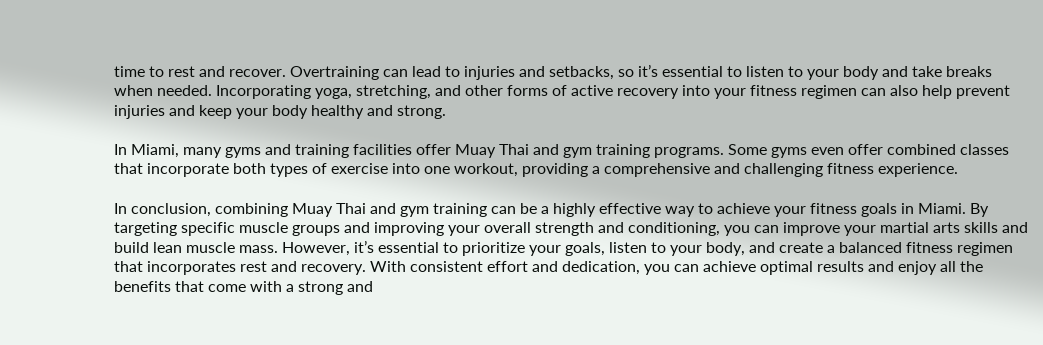time to rest and recover. Overtraining can lead to injuries and setbacks, so it’s essential to listen to your body and take breaks when needed. Incorporating yoga, stretching, and other forms of active recovery into your fitness regimen can also help prevent injuries and keep your body healthy and strong.

In Miami, many gyms and training facilities offer Muay Thai and gym training programs. Some gyms even offer combined classes that incorporate both types of exercise into one workout, providing a comprehensive and challenging fitness experience.

In conclusion, combining Muay Thai and gym training can be a highly effective way to achieve your fitness goals in Miami. By targeting specific muscle groups and improving your overall strength and conditioning, you can improve your martial arts skills and build lean muscle mass. However, it’s essential to prioritize your goals, listen to your body, and create a balanced fitness regimen that incorporates rest and recovery. With consistent effort and dedication, you can achieve optimal results and enjoy all the benefits that come with a strong and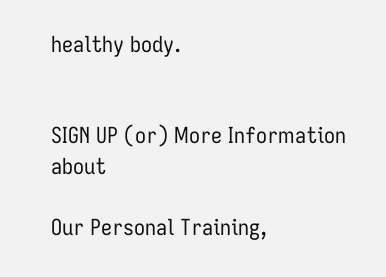healthy body.


SIGN UP (or) More Information about

Our Personal Training,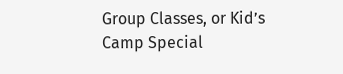Group Classes, or Kid’s Camp Special